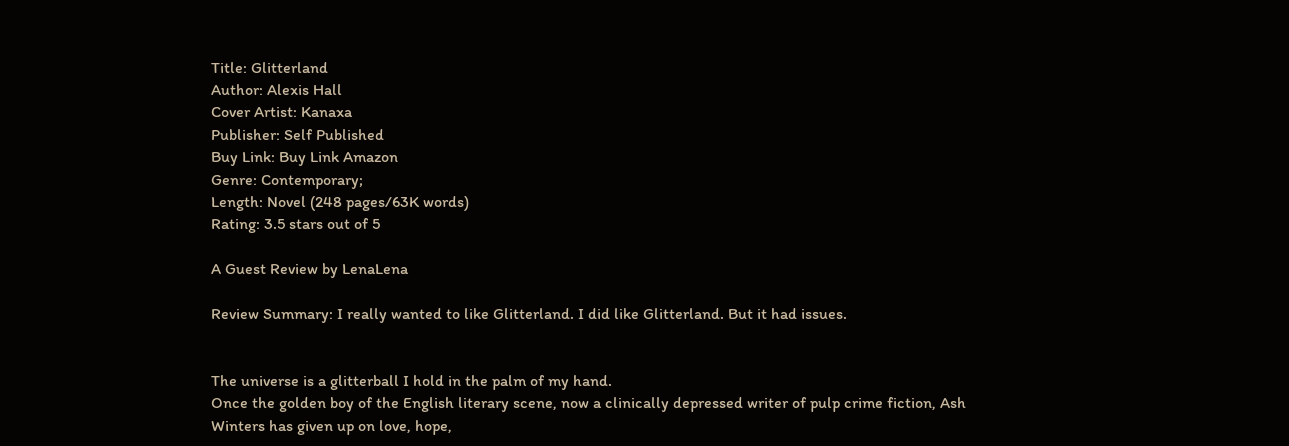Title: Glitterland
Author: Alexis Hall
Cover Artist: Kanaxa
Publisher: Self Published
Buy Link: Buy Link Amazon
Genre: Contemporary;
Length: Novel (248 pages/63K words)
Rating: 3.5 stars out of 5

A Guest Review by LenaLena

Review Summary: I really wanted to like Glitterland. I did like Glitterland. But it had issues.


The universe is a glitterball I hold in the palm of my hand.
Once the golden boy of the English literary scene, now a clinically depressed writer of pulp crime fiction, Ash Winters has given up on love, hope,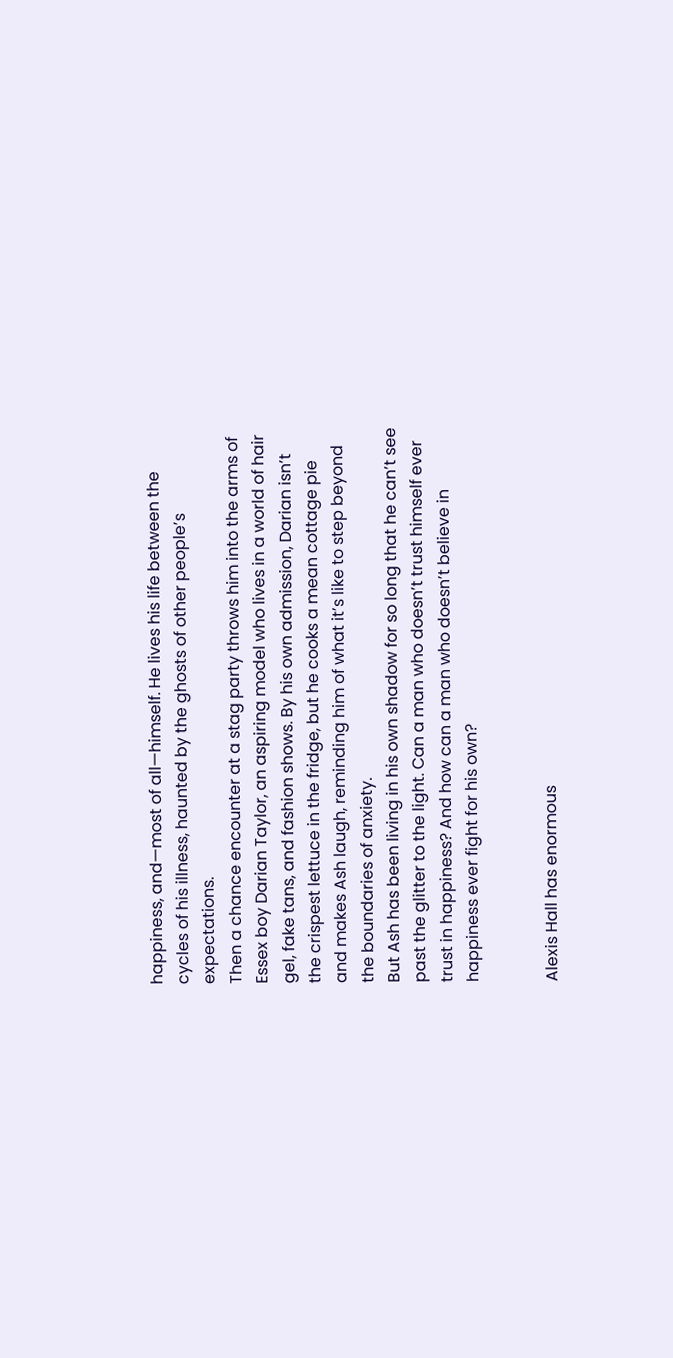happiness, and—most of all—himself. He lives his life between the cycles of his illness, haunted by the ghosts of other people’s expectations.
Then a chance encounter at a stag party throws him into the arms of Essex boy Darian Taylor, an aspiring model who lives in a world of hair gel, fake tans, and fashion shows. By his own admission, Darian isn’t the crispest lettuce in the fridge, but he cooks a mean cottage pie and makes Ash laugh, reminding him of what it’s like to step beyond the boundaries of anxiety.
But Ash has been living in his own shadow for so long that he can’t see past the glitter to the light. Can a man who doesn’t trust himself ever trust in happiness? And how can a man who doesn’t believe in happiness ever fight for his own?


Alexis Hall has enormous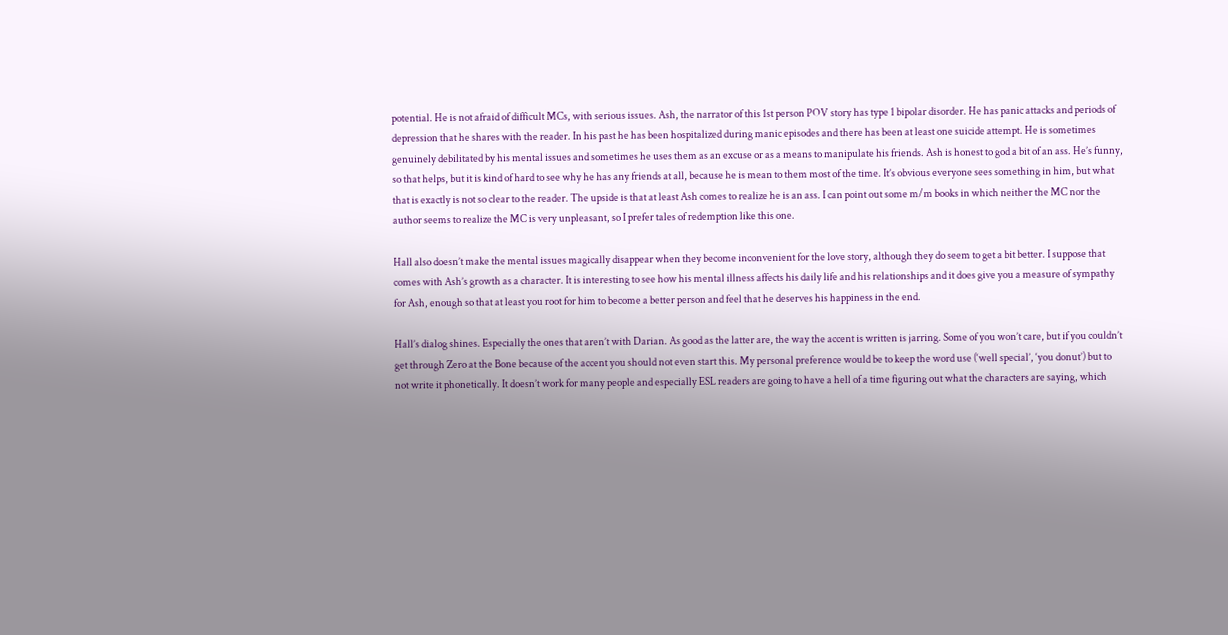potential. He is not afraid of difficult MCs, with serious issues. Ash, the narrator of this 1st person POV story has type 1 bipolar disorder. He has panic attacks and periods of depression that he shares with the reader. In his past he has been hospitalized during manic episodes and there has been at least one suicide attempt. He is sometimes genuinely debilitated by his mental issues and sometimes he uses them as an excuse or as a means to manipulate his friends. Ash is honest to god a bit of an ass. He’s funny, so that helps, but it is kind of hard to see why he has any friends at all, because he is mean to them most of the time. It’s obvious everyone sees something in him, but what that is exactly is not so clear to the reader. The upside is that at least Ash comes to realize he is an ass. I can point out some m/m books in which neither the MC nor the author seems to realize the MC is very unpleasant, so I prefer tales of redemption like this one.

Hall also doesn’t make the mental issues magically disappear when they become inconvenient for the love story, although they do seem to get a bit better. I suppose that comes with Ash’s growth as a character. It is interesting to see how his mental illness affects his daily life and his relationships and it does give you a measure of sympathy for Ash, enough so that at least you root for him to become a better person and feel that he deserves his happiness in the end.

Hall’s dialog shines. Especially the ones that aren’t with Darian. As good as the latter are, the way the accent is written is jarring. Some of you won’t care, but if you couldn’t get through Zero at the Bone because of the accent you should not even start this. My personal preference would be to keep the word use (‘well special’, ‘you donut’) but to not write it phonetically. It doesn’t work for many people and especially ESL readers are going to have a hell of a time figuring out what the characters are saying, which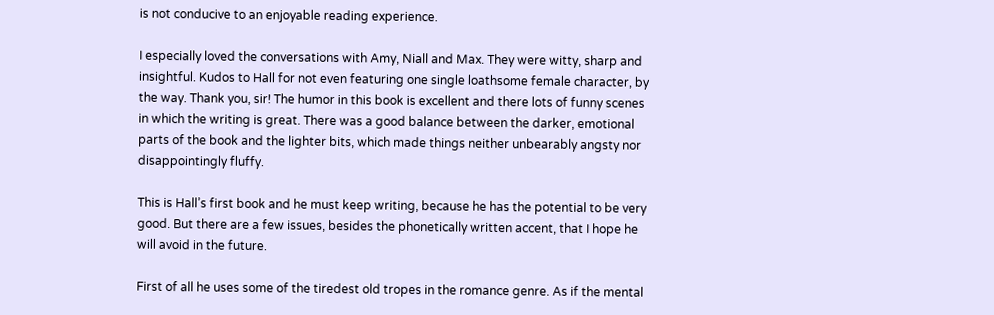is not conducive to an enjoyable reading experience.

I especially loved the conversations with Amy, Niall and Max. They were witty, sharp and insightful. Kudos to Hall for not even featuring one single loathsome female character, by the way. Thank you, sir! The humor in this book is excellent and there lots of funny scenes in which the writing is great. There was a good balance between the darker, emotional parts of the book and the lighter bits, which made things neither unbearably angsty nor disappointingly fluffy.

This is Hall’s first book and he must keep writing, because he has the potential to be very good. But there are a few issues, besides the phonetically written accent, that I hope he will avoid in the future.

First of all he uses some of the tiredest old tropes in the romance genre. As if the mental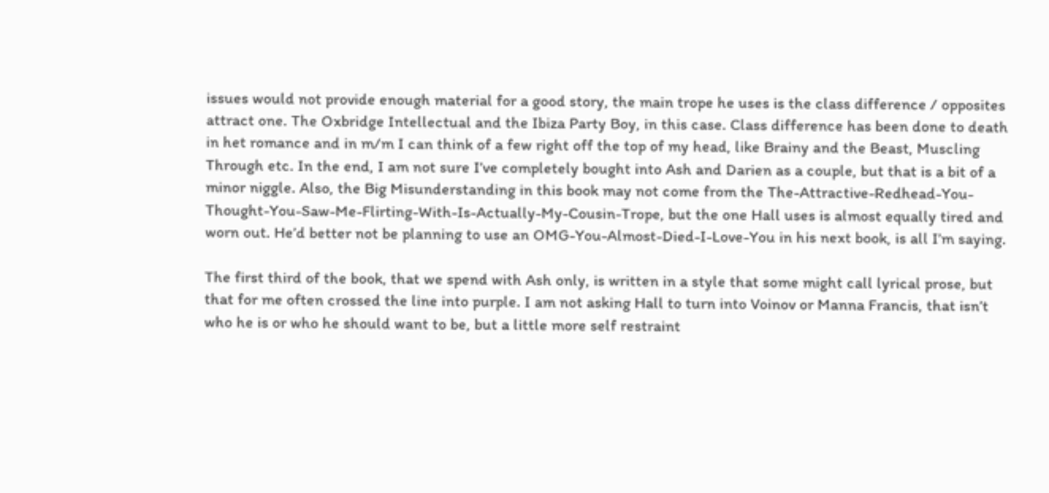issues would not provide enough material for a good story, the main trope he uses is the class difference / opposites attract one. The Oxbridge Intellectual and the Ibiza Party Boy, in this case. Class difference has been done to death in het romance and in m/m I can think of a few right off the top of my head, like Brainy and the Beast, Muscling Through etc. In the end, I am not sure I’ve completely bought into Ash and Darien as a couple, but that is a bit of a minor niggle. Also, the Big Misunderstanding in this book may not come from the The-Attractive-Redhead-You-Thought-You-Saw-Me-Flirting-With-Is-Actually-My-Cousin-Trope, but the one Hall uses is almost equally tired and worn out. He’d better not be planning to use an OMG-You-Almost-Died-I-Love-You in his next book, is all I’m saying.

The first third of the book, that we spend with Ash only, is written in a style that some might call lyrical prose, but that for me often crossed the line into purple. I am not asking Hall to turn into Voinov or Manna Francis, that isn’t who he is or who he should want to be, but a little more self restraint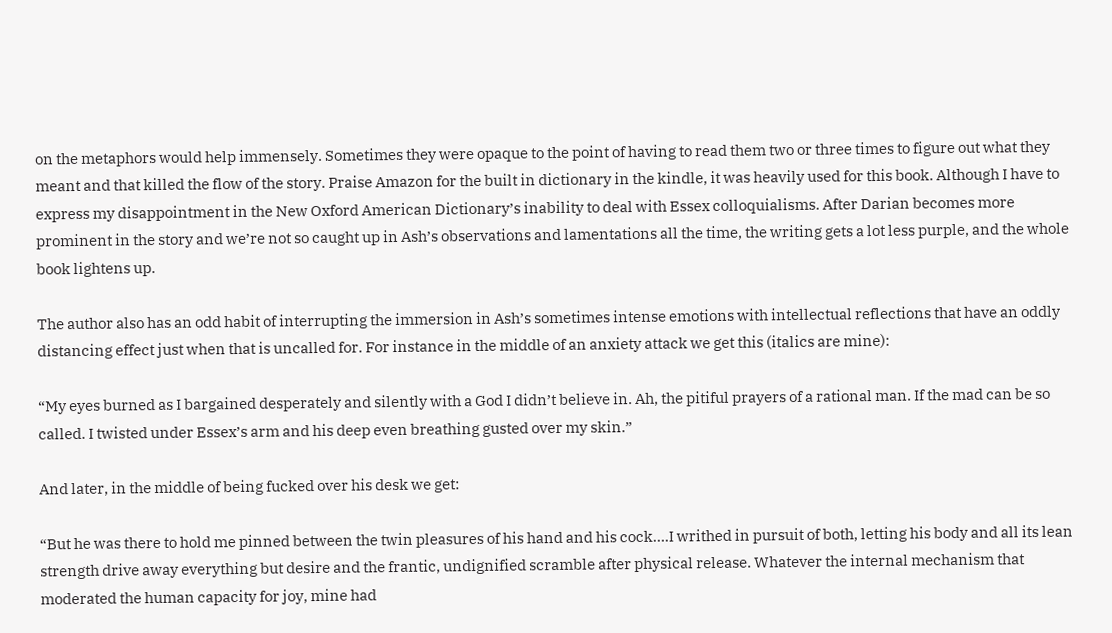on the metaphors would help immensely. Sometimes they were opaque to the point of having to read them two or three times to figure out what they meant and that killed the flow of the story. Praise Amazon for the built in dictionary in the kindle, it was heavily used for this book. Although I have to express my disappointment in the New Oxford American Dictionary’s inability to deal with Essex colloquialisms. After Darian becomes more prominent in the story and we’re not so caught up in Ash’s observations and lamentations all the time, the writing gets a lot less purple, and the whole book lightens up.

The author also has an odd habit of interrupting the immersion in Ash’s sometimes intense emotions with intellectual reflections that have an oddly distancing effect just when that is uncalled for. For instance in the middle of an anxiety attack we get this (italics are mine):

“My eyes burned as I bargained desperately and silently with a God I didn’t believe in. Ah, the pitiful prayers of a rational man. If the mad can be so called. I twisted under Essex’s arm and his deep even breathing gusted over my skin.”

And later, in the middle of being fucked over his desk we get:

“But he was there to hold me pinned between the twin pleasures of his hand and his cock….I writhed in pursuit of both, letting his body and all its lean strength drive away everything but desire and the frantic, undignified scramble after physical release. Whatever the internal mechanism that moderated the human capacity for joy, mine had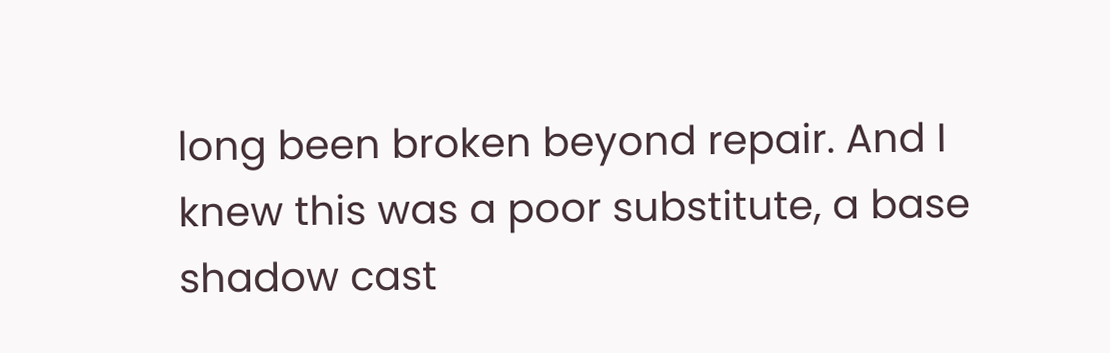long been broken beyond repair. And I knew this was a poor substitute, a base shadow cast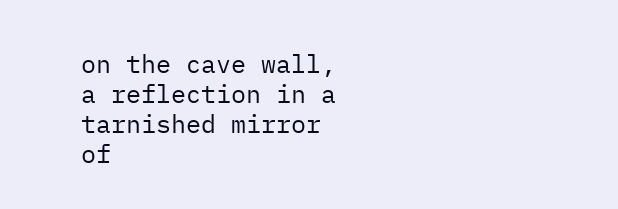on the cave wall, a reflection in a tarnished mirror of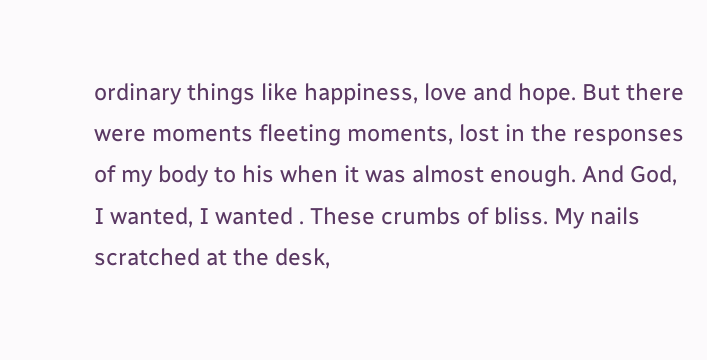ordinary things like happiness, love and hope. But there were moments fleeting moments, lost in the responses of my body to his when it was almost enough. And God, I wanted, I wanted . These crumbs of bliss. My nails scratched at the desk,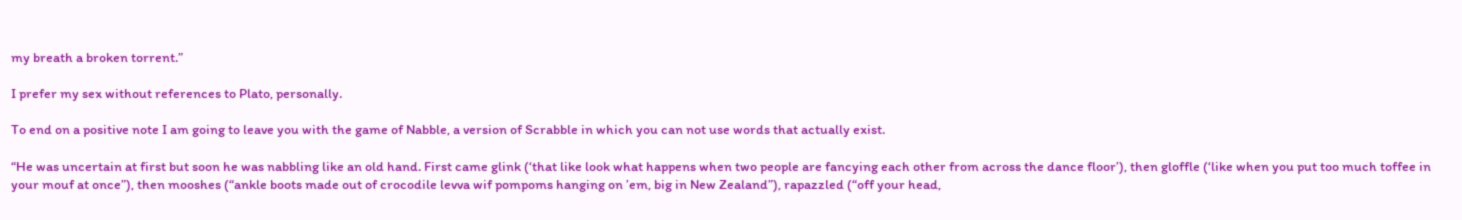my breath a broken torrent.”

I prefer my sex without references to Plato, personally.

To end on a positive note I am going to leave you with the game of Nabble, a version of Scrabble in which you can not use words that actually exist.

“He was uncertain at first but soon he was nabbling like an old hand. First came glink (‘that like look what happens when two people are fancying each other from across the dance floor’), then gloffle (‘like when you put too much toffee in your mouf at once”), then mooshes (“ankle boots made out of crocodile levva wif pompoms hanging on ’em, big in New Zealand”), rapazzled (“off your head,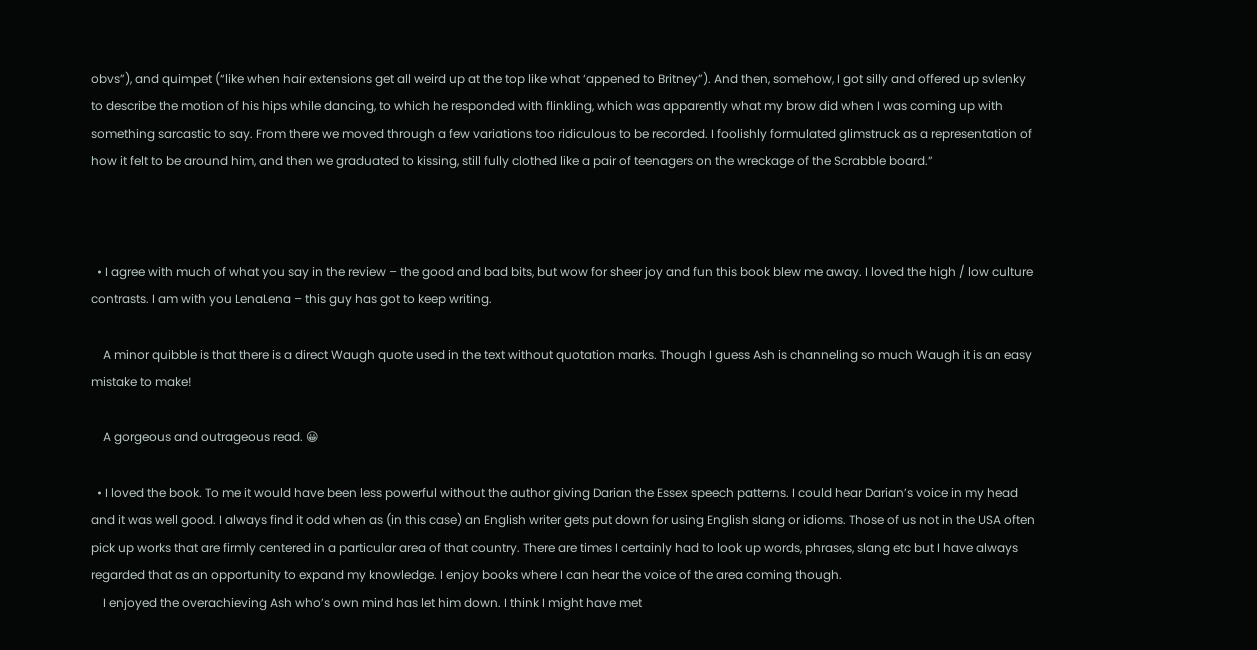obvs”), and quimpet (“like when hair extensions get all weird up at the top like what ‘appened to Britney”). And then, somehow, I got silly and offered up svlenky to describe the motion of his hips while dancing, to which he responded with flinkling, which was apparently what my brow did when I was coming up with something sarcastic to say. From there we moved through a few variations too ridiculous to be recorded. I foolishly formulated glimstruck as a representation of how it felt to be around him, and then we graduated to kissing, still fully clothed like a pair of teenagers on the wreckage of the Scrabble board.”



  • I agree with much of what you say in the review – the good and bad bits, but wow for sheer joy and fun this book blew me away. I loved the high / low culture contrasts. I am with you LenaLena – this guy has got to keep writing.

    A minor quibble is that there is a direct Waugh quote used in the text without quotation marks. Though I guess Ash is channeling so much Waugh it is an easy mistake to make!

    A gorgeous and outrageous read. 😀

  • I loved the book. To me it would have been less powerful without the author giving Darian the Essex speech patterns. I could hear Darian’s voice in my head and it was well good. I always find it odd when as (in this case) an English writer gets put down for using English slang or idioms. Those of us not in the USA often pick up works that are firmly centered in a particular area of that country. There are times I certainly had to look up words, phrases, slang etc but I have always regarded that as an opportunity to expand my knowledge. I enjoy books where I can hear the voice of the area coming though.
    I enjoyed the overachieving Ash who’s own mind has let him down. I think I might have met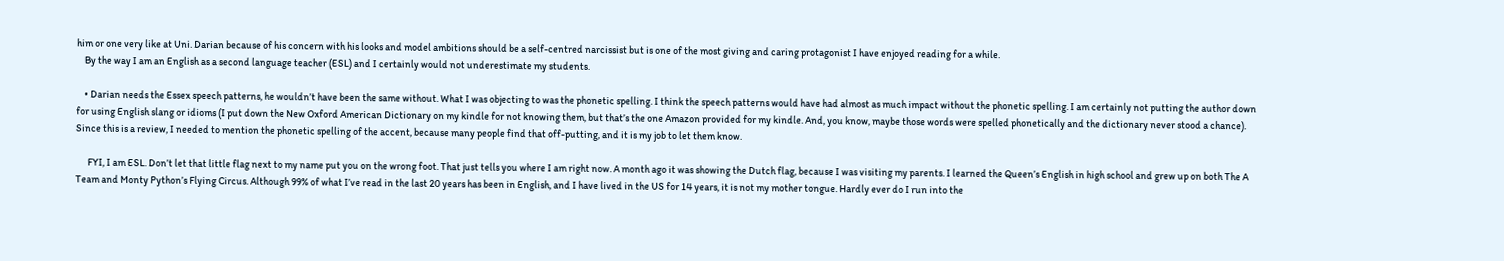him or one very like at Uni. Darian because of his concern with his looks and model ambitions should be a self-centred narcissist but is one of the most giving and caring protagonist I have enjoyed reading for a while.
    By the way I am an English as a second language teacher (ESL) and I certainly would not underestimate my students.

    • Darian needs the Essex speech patterns, he wouldn’t have been the same without. What I was objecting to was the phonetic spelling. I think the speech patterns would have had almost as much impact without the phonetic spelling. I am certainly not putting the author down for using English slang or idioms (I put down the New Oxford American Dictionary on my kindle for not knowing them, but that’s the one Amazon provided for my kindle. And, you know, maybe those words were spelled phonetically and the dictionary never stood a chance). Since this is a review, I needed to mention the phonetic spelling of the accent, because many people find that off-putting, and it is my job to let them know.

      FYI, I am ESL. Don’t let that little flag next to my name put you on the wrong foot. That just tells you where I am right now. A month ago it was showing the Dutch flag, because I was visiting my parents. I learned the Queen’s English in high school and grew up on both The A Team and Monty Python’s Flying Circus. Although 99% of what I’ve read in the last 20 years has been in English, and I have lived in the US for 14 years, it is not my mother tongue. Hardly ever do I run into the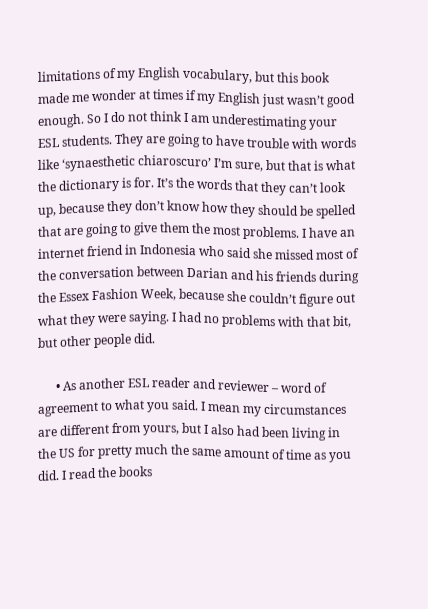limitations of my English vocabulary, but this book made me wonder at times if my English just wasn’t good enough. So I do not think I am underestimating your ESL students. They are going to have trouble with words like ‘synaesthetic chiaroscuro’ I’m sure, but that is what the dictionary is for. It’s the words that they can’t look up, because they don’t know how they should be spelled that are going to give them the most problems. I have an internet friend in Indonesia who said she missed most of the conversation between Darian and his friends during the Essex Fashion Week, because she couldn’t figure out what they were saying. I had no problems with that bit, but other people did.

      • As another ESL reader and reviewer – word of agreement to what you said. I mean my circumstances are different from yours, but I also had been living in the US for pretty much the same amount of time as you did. I read the books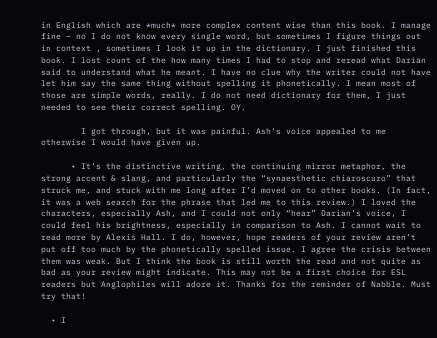in English which are *much* more complex content wise than this book. I manage fine – no I do not know every single word, but sometimes I figure things out in context , sometimes I look it up in the dictionary. I just finished this book. I lost count of the how many times I had to stop and reread what Darian said to understand what he meant. I have no clue why the writer could not have let him say the same thing without spelling it phonetically. I mean most of those are simple words, really. I do not need dictionary for them, I just needed to see their correct spelling. OY.

        I got through, but it was painful. Ash’s voice appealed to me otherwise I would have given up.

      • It’s the distinctive writing, the continuing mirror metaphor, the strong accent & slang, and particularly the “synaesthetic chiaroscuro” that struck me, and stuck with me long after I’d moved on to other books. (In fact, it was a web search for the phrase that led me to this review.) I loved the characters, especially Ash, and I could not only “hear” Darian’s voice, I could feel his brightness, especially in comparison to Ash. I cannot wait to read more by Alexis Hall. I do, however, hope readers of your review aren’t put off too much by the phonetically spelled issue. I agree the crisis between them was weak. But I think the book is still worth the read and not quite as bad as your review might indicate. This may not be a first choice for ESL readers but Anglophiles will adore it. Thanks for the reminder of Nabble. Must try that!

  • I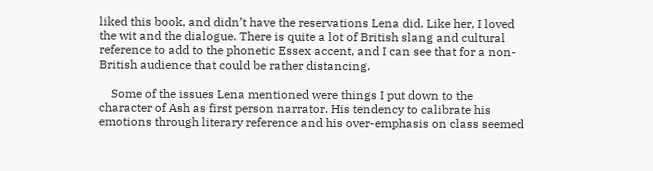liked this book, and didn’t have the reservations Lena did. Like her, I loved the wit and the dialogue. There is quite a lot of British slang and cultural reference to add to the phonetic Essex accent, and I can see that for a non-British audience that could be rather distancing.

    Some of the issues Lena mentioned were things I put down to the character of Ash as first person narrator. His tendency to calibrate his emotions through literary reference and his over-emphasis on class seemed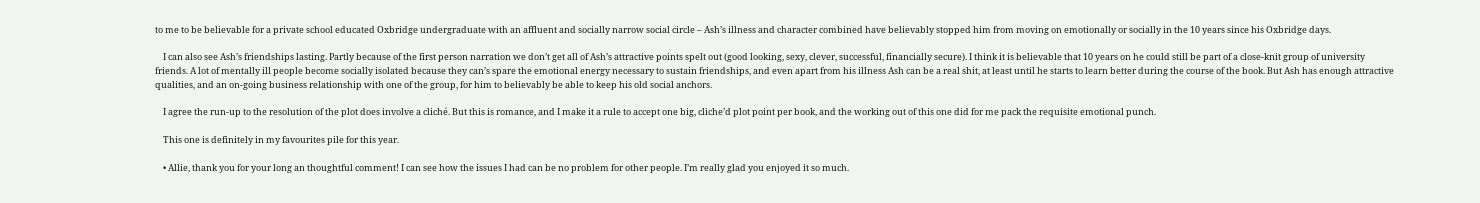to me to be believable for a private school educated Oxbridge undergraduate with an affluent and socially narrow social circle – Ash’s illness and character combined have believably stopped him from moving on emotionally or socially in the 10 years since his Oxbridge days.

    I can also see Ash’s friendships lasting. Partly because of the first person narration we don’t get all of Ash’s attractive points spelt out (good looking, sexy, clever, successful, financially secure). I think it is believable that 10 years on he could still be part of a close-knit group of university friends. A lot of mentally ill people become socially isolated because they can’s spare the emotional energy necessary to sustain friendships, and even apart from his illness Ash can be a real shit, at least until he starts to learn better during the course of the book. But Ash has enough attractive qualities, and an on-going business relationship with one of the group, for him to believably be able to keep his old social anchors.

    I agree the run-up to the resolution of the plot does involve a cliché. But this is romance, and I make it a rule to accept one big, cliche’d plot point per book, and the working out of this one did for me pack the requisite emotional punch.

    This one is definitely in my favourites pile for this year.

    • Allie, thank you for your long an thoughtful comment! I can see how the issues I had can be no problem for other people. I’m really glad you enjoyed it so much.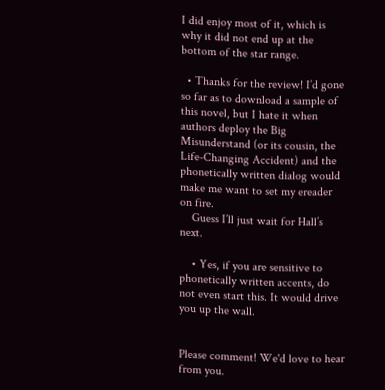I did enjoy most of it, which is why it did not end up at the bottom of the star range.

  • Thanks for the review! I’d gone so far as to download a sample of this novel, but I hate it when authors deploy the Big Misunderstand (or its cousin, the Life-Changing Accident) and the phonetically written dialog would make me want to set my ereader on fire.
    Guess I’ll just wait for Hall’s next.

    • Yes, if you are sensitive to phonetically written accents, do not even start this. It would drive you up the wall.


Please comment! We'd love to hear from you.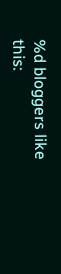%d bloggers like this: